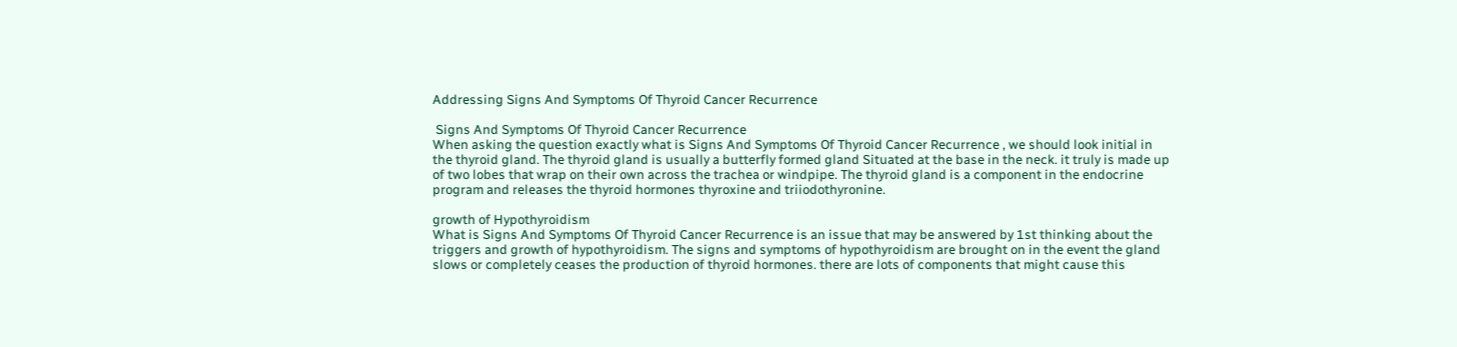Addressing Signs And Symptoms Of Thyroid Cancer Recurrence

 Signs And Symptoms Of Thyroid Cancer Recurrence
When asking the question exactly what is Signs And Symptoms Of Thyroid Cancer Recurrence , we should look initial in the thyroid gland. The thyroid gland is usually a butterfly formed gland Situated at the base in the neck. it truly is made up of two lobes that wrap on their own across the trachea or windpipe. The thyroid gland is a component in the endocrine program and releases the thyroid hormones thyroxine and triiodothyronine.

growth of Hypothyroidism
What is Signs And Symptoms Of Thyroid Cancer Recurrence is an issue that may be answered by 1st thinking about the triggers and growth of hypothyroidism. The signs and symptoms of hypothyroidism are brought on in the event the gland slows or completely ceases the production of thyroid hormones. there are lots of components that might cause this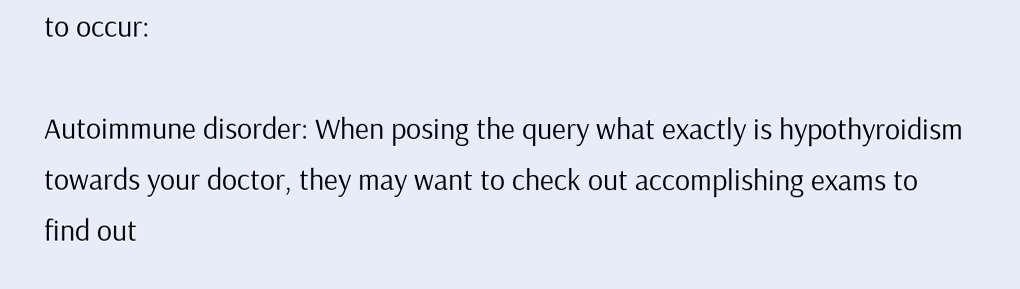to occur:

Autoimmune disorder: When posing the query what exactly is hypothyroidism towards your doctor, they may want to check out accomplishing exams to find out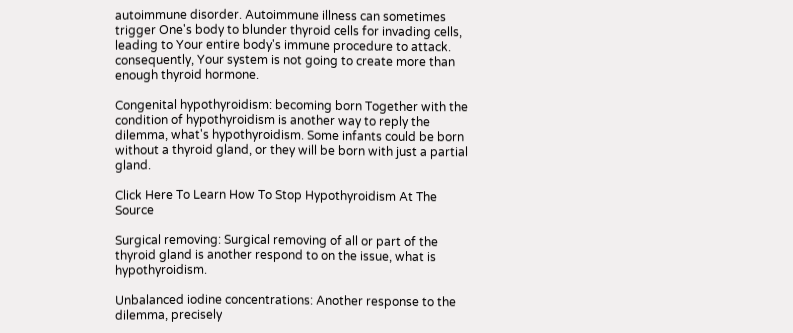autoimmune disorder. Autoimmune illness can sometimes trigger One's body to blunder thyroid cells for invading cells, leading to Your entire body's immune procedure to attack. consequently, Your system is not going to create more than enough thyroid hormone.

Congenital hypothyroidism: becoming born Together with the condition of hypothyroidism is another way to reply the dilemma, what's hypothyroidism. Some infants could be born without a thyroid gland, or they will be born with just a partial gland.

Click Here To Learn How To Stop Hypothyroidism At The Source

Surgical removing: Surgical removing of all or part of the thyroid gland is another respond to on the issue, what is hypothyroidism.

Unbalanced iodine concentrations: Another response to the dilemma, precisely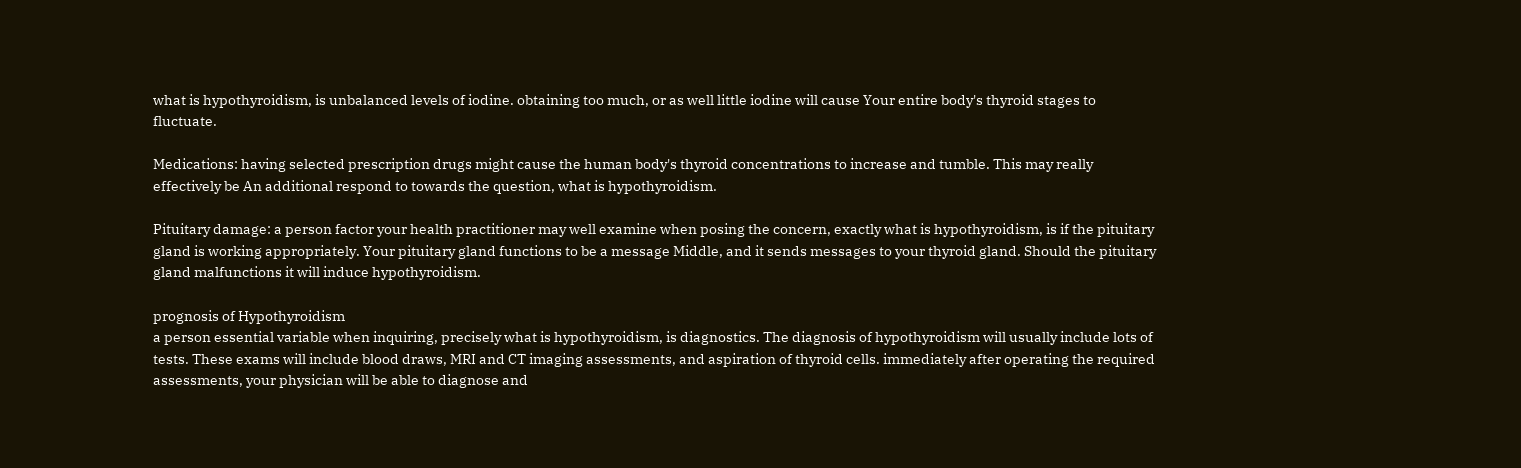what is hypothyroidism, is unbalanced levels of iodine. obtaining too much, or as well little iodine will cause Your entire body's thyroid stages to fluctuate.

Medications: having selected prescription drugs might cause the human body's thyroid concentrations to increase and tumble. This may really effectively be An additional respond to towards the question, what is hypothyroidism.

Pituitary damage: a person factor your health practitioner may well examine when posing the concern, exactly what is hypothyroidism, is if the pituitary gland is working appropriately. Your pituitary gland functions to be a message Middle, and it sends messages to your thyroid gland. Should the pituitary gland malfunctions it will induce hypothyroidism.

prognosis of Hypothyroidism
a person essential variable when inquiring, precisely what is hypothyroidism, is diagnostics. The diagnosis of hypothyroidism will usually include lots of tests. These exams will include blood draws, MRI and CT imaging assessments, and aspiration of thyroid cells. immediately after operating the required assessments, your physician will be able to diagnose and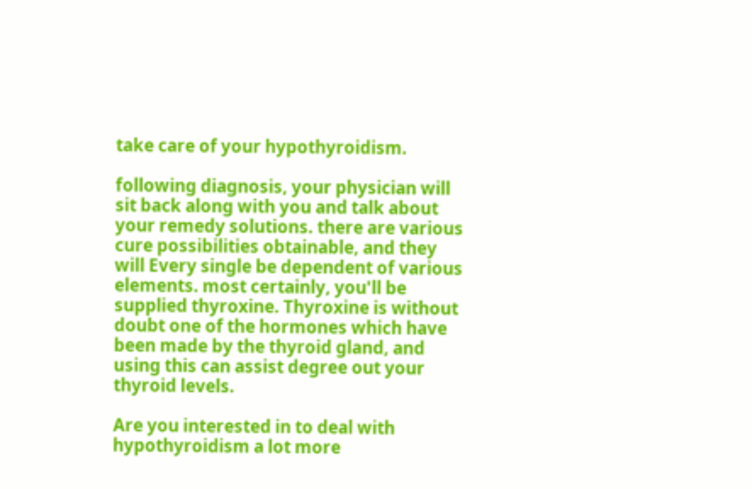take care of your hypothyroidism.

following diagnosis, your physician will sit back along with you and talk about your remedy solutions. there are various cure possibilities obtainable, and they will Every single be dependent of various elements. most certainly, you'll be supplied thyroxine. Thyroxine is without doubt one of the hormones which have been made by the thyroid gland, and using this can assist degree out your thyroid levels.

Are you interested in to deal with hypothyroidism a lot more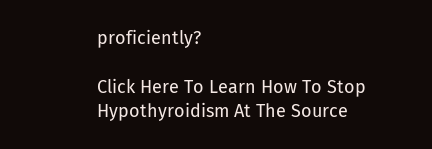proficiently?

Click Here To Learn How To Stop Hypothyroidism At The Source